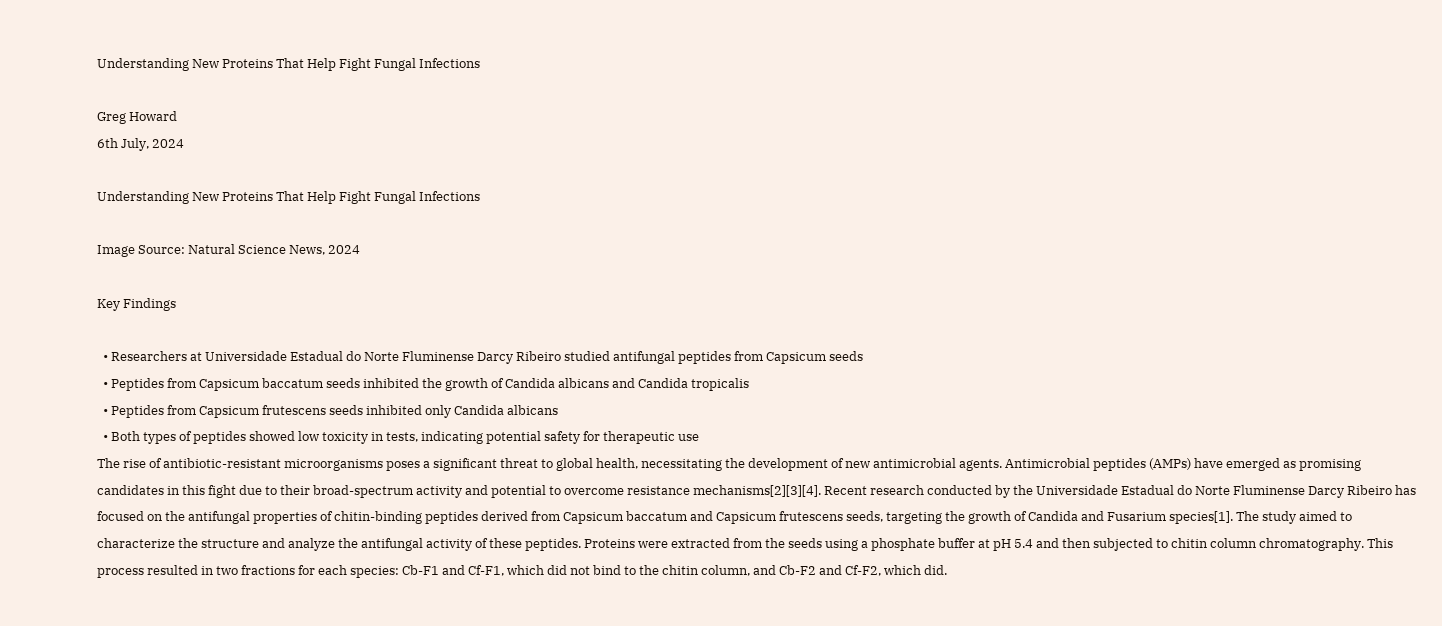Understanding New Proteins That Help Fight Fungal Infections

Greg Howard
6th July, 2024

Understanding New Proteins That Help Fight Fungal Infections

Image Source: Natural Science News, 2024

Key Findings

  • Researchers at Universidade Estadual do Norte Fluminense Darcy Ribeiro studied antifungal peptides from Capsicum seeds
  • Peptides from Capsicum baccatum seeds inhibited the growth of Candida albicans and Candida tropicalis
  • Peptides from Capsicum frutescens seeds inhibited only Candida albicans
  • Both types of peptides showed low toxicity in tests, indicating potential safety for therapeutic use
The rise of antibiotic-resistant microorganisms poses a significant threat to global health, necessitating the development of new antimicrobial agents. Antimicrobial peptides (AMPs) have emerged as promising candidates in this fight due to their broad-spectrum activity and potential to overcome resistance mechanisms[2][3][4]. Recent research conducted by the Universidade Estadual do Norte Fluminense Darcy Ribeiro has focused on the antifungal properties of chitin-binding peptides derived from Capsicum baccatum and Capsicum frutescens seeds, targeting the growth of Candida and Fusarium species[1]. The study aimed to characterize the structure and analyze the antifungal activity of these peptides. Proteins were extracted from the seeds using a phosphate buffer at pH 5.4 and then subjected to chitin column chromatography. This process resulted in two fractions for each species: Cb-F1 and Cf-F1, which did not bind to the chitin column, and Cb-F2 and Cf-F2, which did.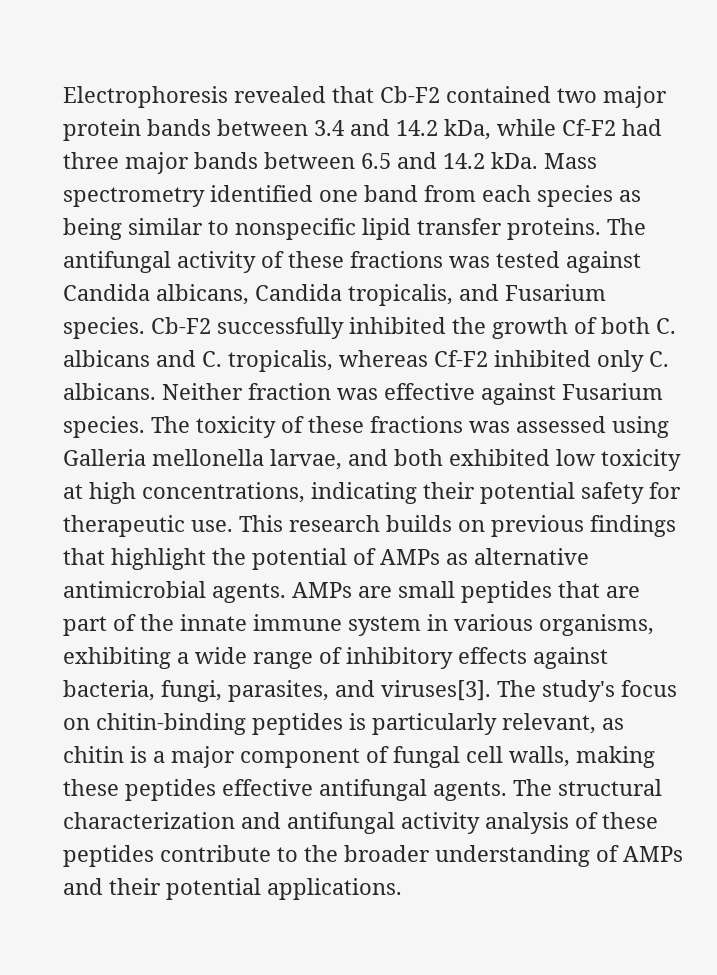Electrophoresis revealed that Cb-F2 contained two major protein bands between 3.4 and 14.2 kDa, while Cf-F2 had three major bands between 6.5 and 14.2 kDa. Mass spectrometry identified one band from each species as being similar to nonspecific lipid transfer proteins. The antifungal activity of these fractions was tested against Candida albicans, Candida tropicalis, and Fusarium species. Cb-F2 successfully inhibited the growth of both C. albicans and C. tropicalis, whereas Cf-F2 inhibited only C. albicans. Neither fraction was effective against Fusarium species. The toxicity of these fractions was assessed using Galleria mellonella larvae, and both exhibited low toxicity at high concentrations, indicating their potential safety for therapeutic use. This research builds on previous findings that highlight the potential of AMPs as alternative antimicrobial agents. AMPs are small peptides that are part of the innate immune system in various organisms, exhibiting a wide range of inhibitory effects against bacteria, fungi, parasites, and viruses[3]. The study's focus on chitin-binding peptides is particularly relevant, as chitin is a major component of fungal cell walls, making these peptides effective antifungal agents. The structural characterization and antifungal activity analysis of these peptides contribute to the broader understanding of AMPs and their potential applications.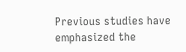Previous studies have emphasized the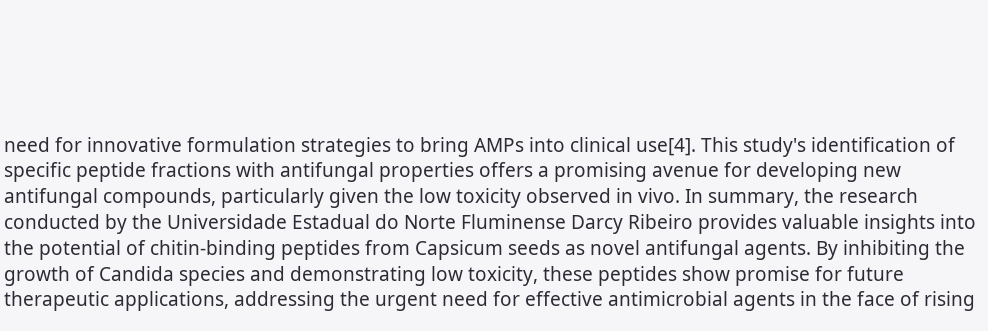need for innovative formulation strategies to bring AMPs into clinical use[4]. This study's identification of specific peptide fractions with antifungal properties offers a promising avenue for developing new antifungal compounds, particularly given the low toxicity observed in vivo. In summary, the research conducted by the Universidade Estadual do Norte Fluminense Darcy Ribeiro provides valuable insights into the potential of chitin-binding peptides from Capsicum seeds as novel antifungal agents. By inhibiting the growth of Candida species and demonstrating low toxicity, these peptides show promise for future therapeutic applications, addressing the urgent need for effective antimicrobial agents in the face of rising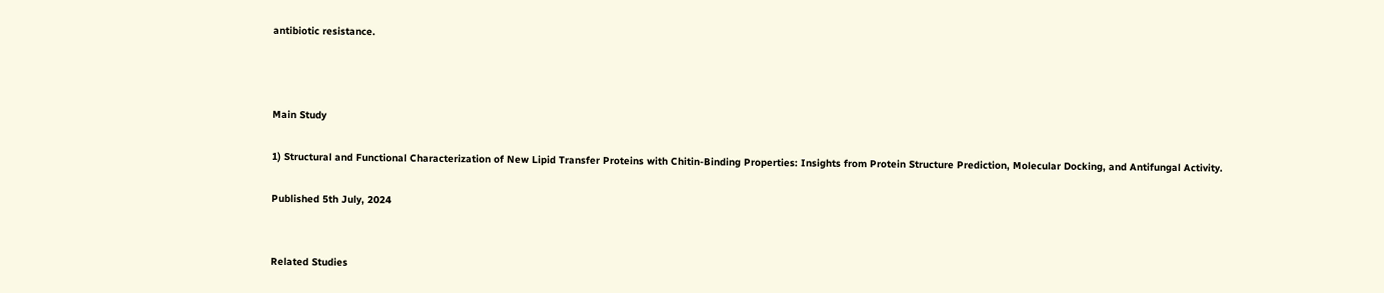antibiotic resistance.



Main Study

1) Structural and Functional Characterization of New Lipid Transfer Proteins with Chitin-Binding Properties: Insights from Protein Structure Prediction, Molecular Docking, and Antifungal Activity.

Published 5th July, 2024


Related Studies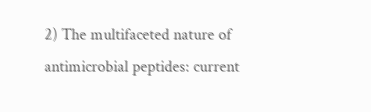2) The multifaceted nature of antimicrobial peptides: current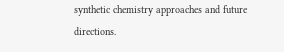synthetic chemistry approaches and future directions.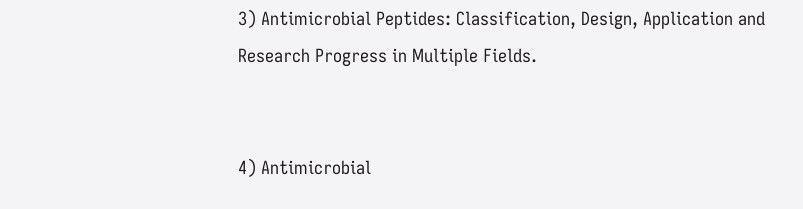3) Antimicrobial Peptides: Classification, Design, Application and Research Progress in Multiple Fields.


4) Antimicrobial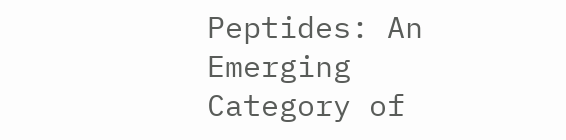Peptides: An Emerging Category of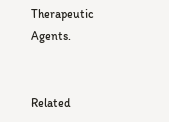Therapeutic Agents.


Related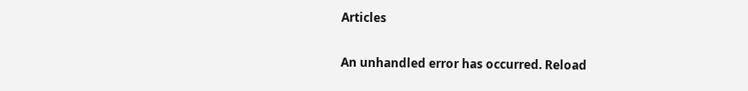Articles

An unhandled error has occurred. Reload